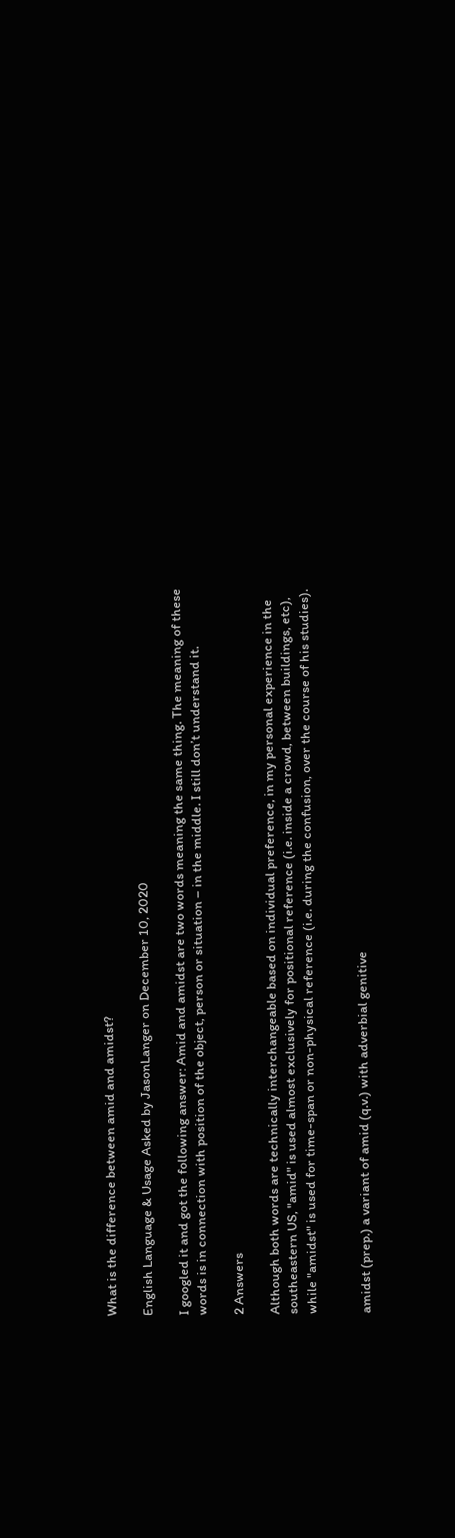What is the difference between amid and amidst?

English Language & Usage Asked by JasonLanger on December 10, 2020

I googled it and got the following answer: Amid and amidst are two words meaning the same thing. The meaning of these words is in connection with position of the object, person or situation – in the middle. I still don’t understand it.

2 Answers

Although both words are technically interchangeable based on individual preference, in my personal experience in the southeastern US, "amid" is used almost exclusively for positional reference (i.e. inside a crowd, between buildings, etc), while "amidst" is used for time-span or non-physical reference (i.e. during the confusion, over the course of his studies).


amidst (prep.) a variant of amid (q.v.) with adverbial genitive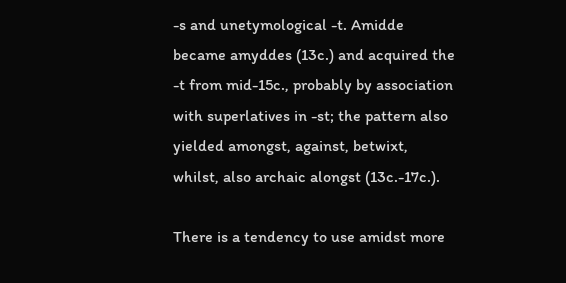-s and unetymological -t. Amidde became amyddes (13c.) and acquired the -t from mid-15c., probably by association with superlatives in -st; the pattern also yielded amongst, against, betwixt, whilst, also archaic alongst (13c.-17c.).

There is a tendency to use amidst more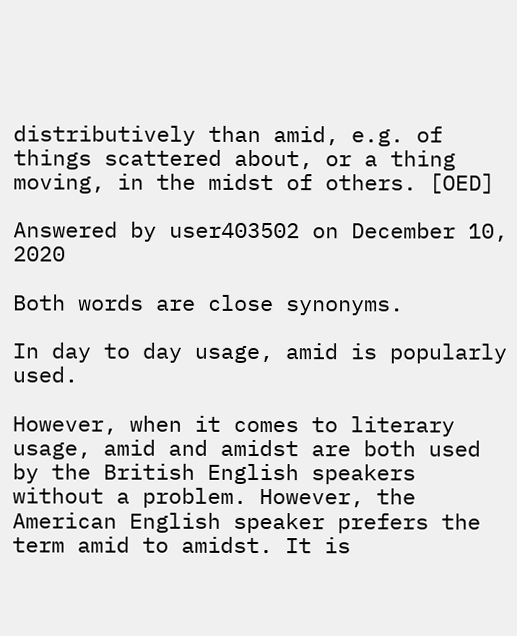distributively than amid, e.g. of things scattered about, or a thing moving, in the midst of others. [OED]

Answered by user403502 on December 10, 2020

Both words are close synonyms.

In day to day usage, amid is popularly used.

However, when it comes to literary usage, amid and amidst are both used by the British English speakers without a problem. However, the American English speaker prefers the term amid to amidst. It is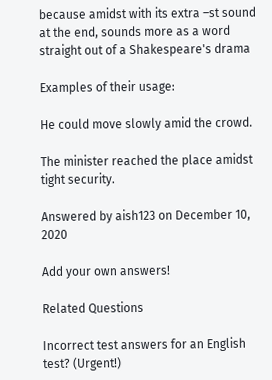because amidst with its extra –st sound at the end, sounds more as a word straight out of a Shakespeare's drama

Examples of their usage:

He could move slowly amid the crowd.

The minister reached the place amidst tight security.

Answered by aish123 on December 10, 2020

Add your own answers!

Related Questions

Incorrect test answers for an English test? (Urgent!)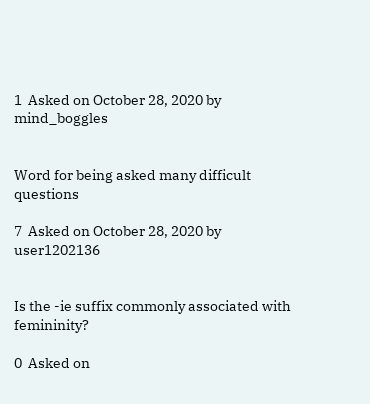1  Asked on October 28, 2020 by mind_boggles


Word for being asked many difficult questions

7  Asked on October 28, 2020 by user1202136


Is the -ie suffix commonly associated with femininity?

0  Asked on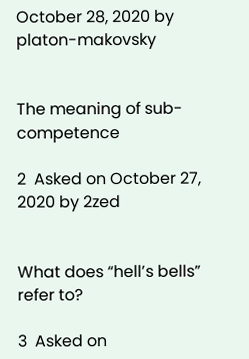October 28, 2020 by platon-makovsky


The meaning of sub-competence

2  Asked on October 27, 2020 by 2zed


What does “hell’s bells” refer to?

3  Asked on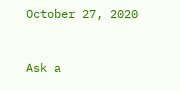October 27, 2020


Ask a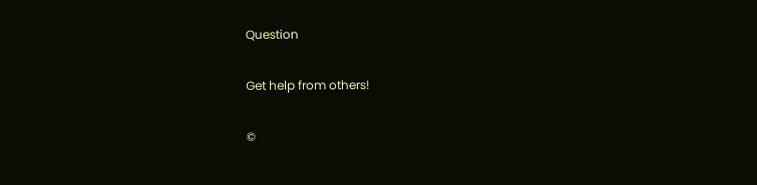Question

Get help from others!

©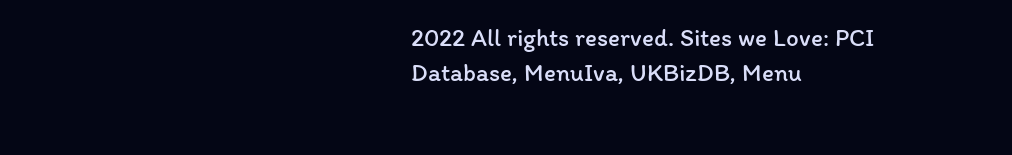2022 All rights reserved. Sites we Love: PCI Database, MenuIva, UKBizDB, Menu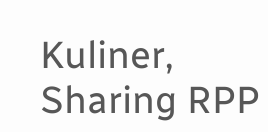Kuliner, Sharing RPP